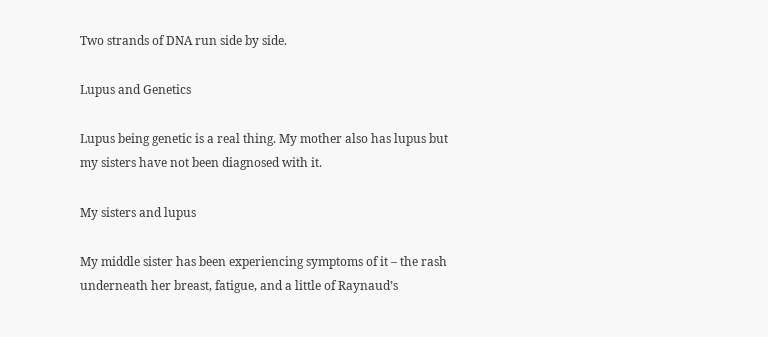Two strands of DNA run side by side.

Lupus and Genetics

Lupus being genetic is a real thing. My mother also has lupus but my sisters have not been diagnosed with it.

My sisters and lupus

My middle sister has been experiencing symptoms of it – the rash underneath her breast, fatigue, and a little of Raynaud’s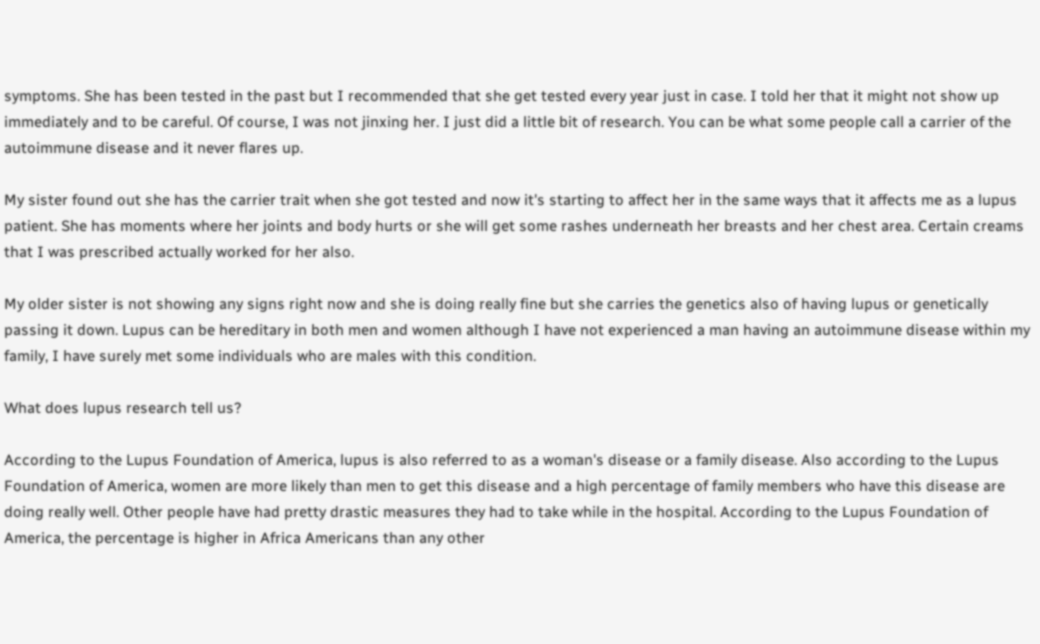symptoms. She has been tested in the past but I recommended that she get tested every year just in case. I told her that it might not show up immediately and to be careful. Of course, I was not jinxing her. I just did a little bit of research. You can be what some people call a carrier of the autoimmune disease and it never flares up.

My sister found out she has the carrier trait when she got tested and now it's starting to affect her in the same ways that it affects me as a lupus patient. She has moments where her joints and body hurts or she will get some rashes underneath her breasts and her chest area. Certain creams that I was prescribed actually worked for her also.

My older sister is not showing any signs right now and she is doing really fine but she carries the genetics also of having lupus or genetically passing it down. Lupus can be hereditary in both men and women although I have not experienced a man having an autoimmune disease within my family, I have surely met some individuals who are males with this condition.

What does lupus research tell us?

According to the Lupus Foundation of America, lupus is also referred to as a woman's disease or a family disease. Also according to the Lupus Foundation of America, women are more likely than men to get this disease and a high percentage of family members who have this disease are doing really well. Other people have had pretty drastic measures they had to take while in the hospital. According to the Lupus Foundation of America, the percentage is higher in Africa Americans than any other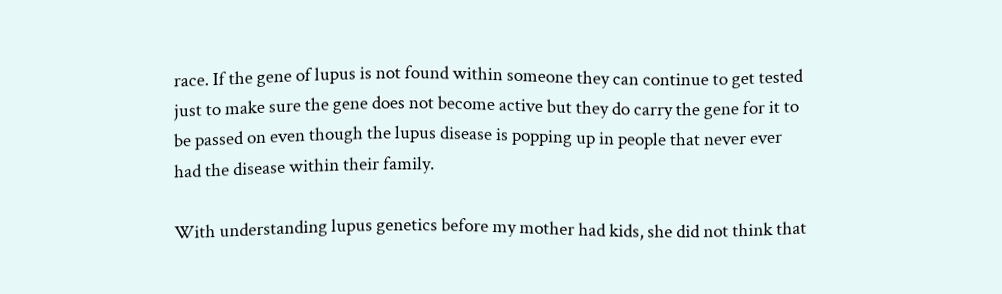race. If the gene of lupus is not found within someone they can continue to get tested just to make sure the gene does not become active but they do carry the gene for it to be passed on even though the lupus disease is popping up in people that never ever had the disease within their family.

With understanding lupus genetics before my mother had kids, she did not think that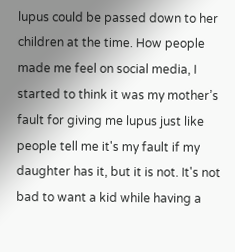lupus could be passed down to her children at the time. How people made me feel on social media, I started to think it was my mother’s fault for giving me lupus just like people tell me it's my fault if my daughter has it, but it is not. It's not bad to want a kid while having a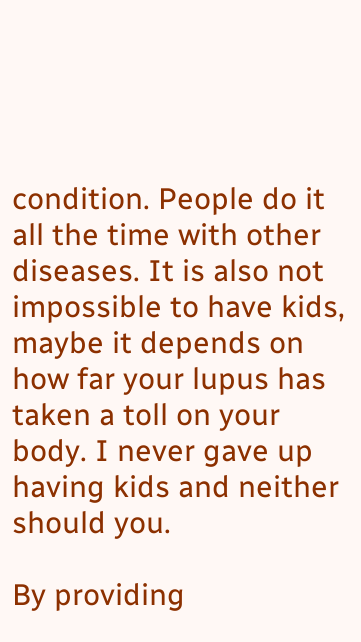condition. People do it all the time with other diseases. It is also not impossible to have kids, maybe it depends on how far your lupus has taken a toll on your body. I never gave up having kids and neither should you.

By providing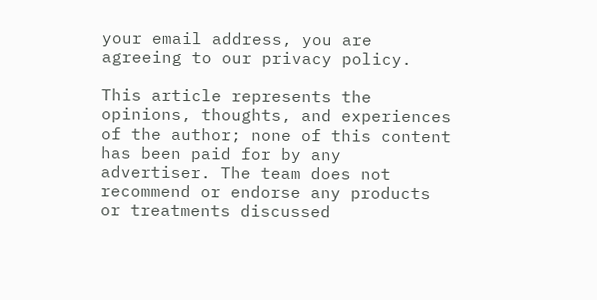your email address, you are agreeing to our privacy policy.

This article represents the opinions, thoughts, and experiences of the author; none of this content has been paid for by any advertiser. The team does not recommend or endorse any products or treatments discussed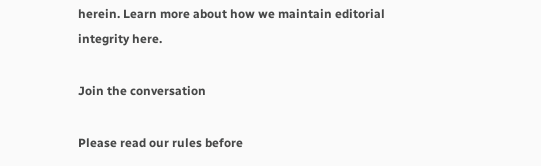herein. Learn more about how we maintain editorial integrity here.

Join the conversation

Please read our rules before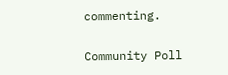commenting.

Community Poll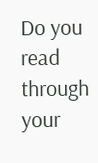Do you read through your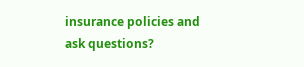insurance policies and ask questions?